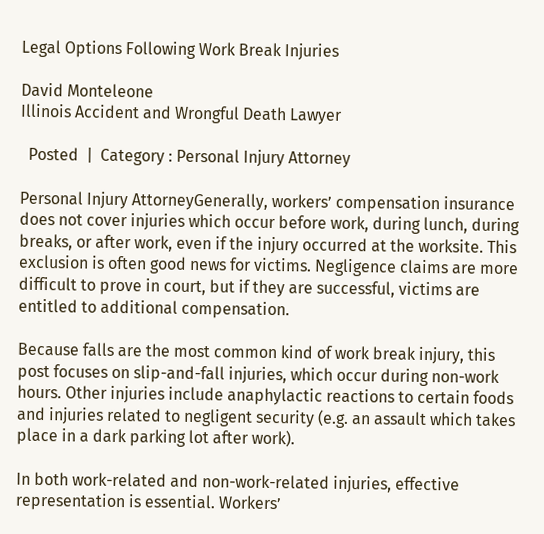Legal Options Following Work Break Injuries

David Monteleone
Illinois Accident and Wrongful Death Lawyer

  Posted  |  Category : Personal Injury Attorney

Personal Injury AttorneyGenerally, workers’ compensation insurance does not cover injuries which occur before work, during lunch, during breaks, or after work, even if the injury occurred at the worksite. This exclusion is often good news for victims. Negligence claims are more difficult to prove in court, but if they are successful, victims are entitled to additional compensation.

Because falls are the most common kind of work break injury, this post focuses on slip-and-fall injuries, which occur during non-work hours. Other injuries include anaphylactic reactions to certain foods and injuries related to negligent security (e.g. an assault which takes place in a dark parking lot after work).

In both work-related and non-work-related injuries, effective representation is essential. Workers’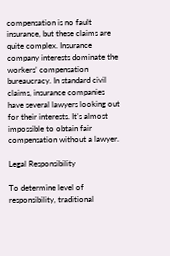compensation is no fault insurance, but these claims are quite complex. Insurance company interests dominate the workers’ compensation bureaucracy. In standard civil claims, insurance companies have several lawyers looking out for their interests. It’s almost impossible to obtain fair compensation without a lawyer.

Legal Responsibility

To determine level of responsibility, traditional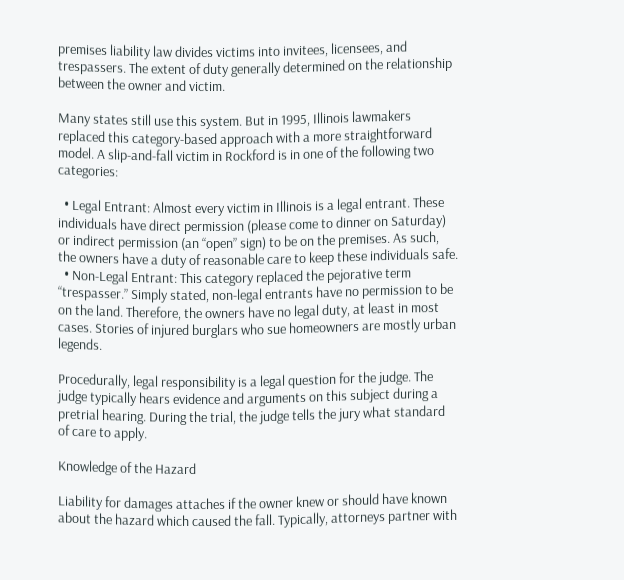premises liability law divides victims into invitees, licensees, and trespassers. The extent of duty generally determined on the relationship between the owner and victim.

Many states still use this system. But in 1995, Illinois lawmakers replaced this category-based approach with a more straightforward model. A slip-and-fall victim in Rockford is in one of the following two categories:

  • Legal Entrant: Almost every victim in Illinois is a legal entrant. These individuals have direct permission (please come to dinner on Saturday) or indirect permission (an “open” sign) to be on the premises. As such, the owners have a duty of reasonable care to keep these individuals safe.
  • Non-Legal Entrant: This category replaced the pejorative term “trespasser.” Simply stated, non-legal entrants have no permission to be on the land. Therefore, the owners have no legal duty, at least in most cases. Stories of injured burglars who sue homeowners are mostly urban legends.

Procedurally, legal responsibility is a legal question for the judge. The judge typically hears evidence and arguments on this subject during a pretrial hearing. During the trial, the judge tells the jury what standard of care to apply.

Knowledge of the Hazard

Liability for damages attaches if the owner knew or should have known about the hazard which caused the fall. Typically, attorneys partner with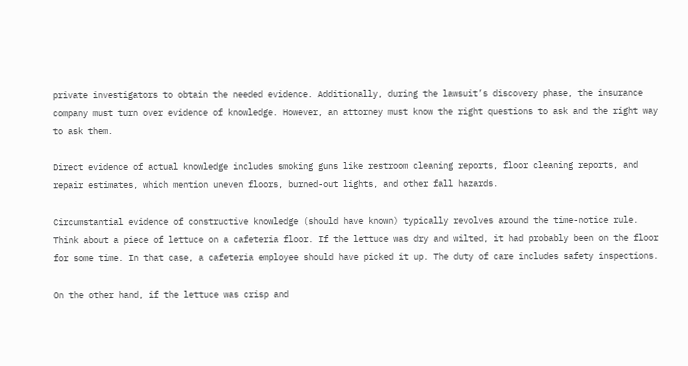private investigators to obtain the needed evidence. Additionally, during the lawsuit’s discovery phase, the insurance company must turn over evidence of knowledge. However, an attorney must know the right questions to ask and the right way to ask them.

Direct evidence of actual knowledge includes smoking guns like restroom cleaning reports, floor cleaning reports, and repair estimates, which mention uneven floors, burned-out lights, and other fall hazards.

Circumstantial evidence of constructive knowledge (should have known) typically revolves around the time-notice rule. Think about a piece of lettuce on a cafeteria floor. If the lettuce was dry and wilted, it had probably been on the floor for some time. In that case, a cafeteria employee should have picked it up. The duty of care includes safety inspections.

On the other hand, if the lettuce was crisp and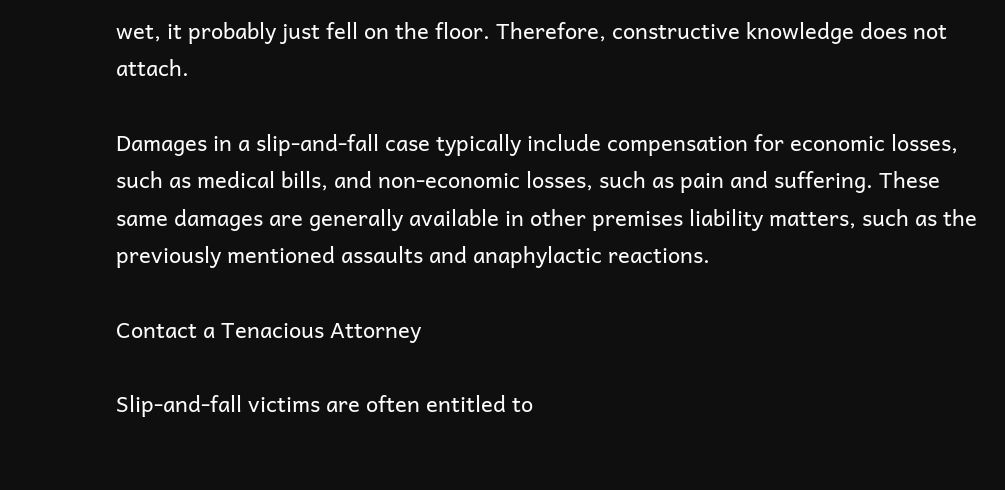wet, it probably just fell on the floor. Therefore, constructive knowledge does not attach.

Damages in a slip-and-fall case typically include compensation for economic losses, such as medical bills, and non-economic losses, such as pain and suffering. These same damages are generally available in other premises liability matters, such as the previously mentioned assaults and anaphylactic reactions.

Contact a Tenacious Attorney

Slip-and-fall victims are often entitled to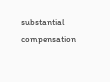substantial compensation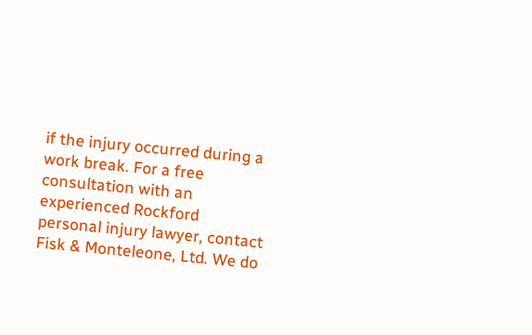if the injury occurred during a work break. For a free consultation with an experienced Rockford personal injury lawyer, contact Fisk & Monteleone, Ltd. We do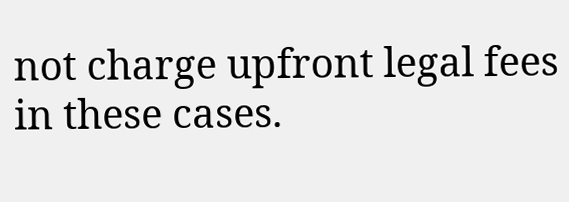not charge upfront legal fees in these cases.